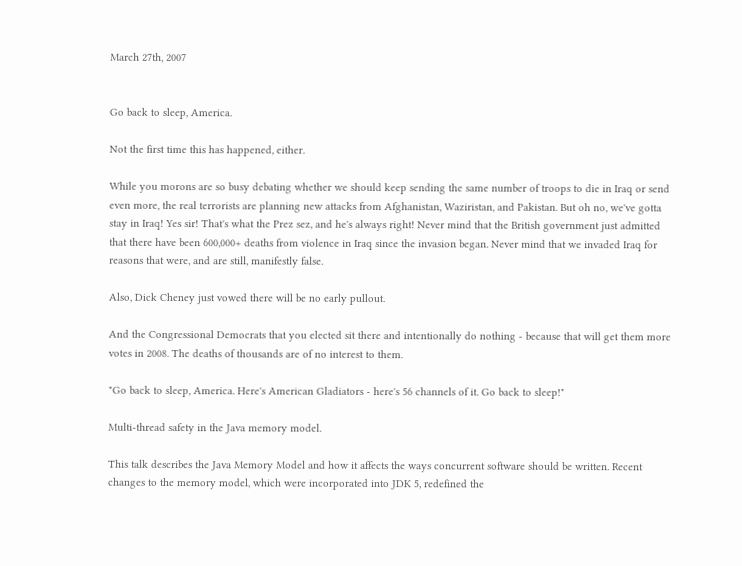March 27th, 2007


Go back to sleep, America.

Not the first time this has happened, either.

While you morons are so busy debating whether we should keep sending the same number of troops to die in Iraq or send even more, the real terrorists are planning new attacks from Afghanistan, Waziristan, and Pakistan. But oh no, we've gotta stay in Iraq! Yes sir! That's what the Prez sez, and he's always right! Never mind that the British government just admitted that there have been 600,000+ deaths from violence in Iraq since the invasion began. Never mind that we invaded Iraq for reasons that were, and are still, manifestly false.

Also, Dick Cheney just vowed there will be no early pullout.

And the Congressional Democrats that you elected sit there and intentionally do nothing - because that will get them more votes in 2008. The deaths of thousands are of no interest to them.

"Go back to sleep, America. Here's American Gladiators - here's 56 channels of it. Go back to sleep!"

Multi-thread safety in the Java memory model.

This talk describes the Java Memory Model and how it affects the ways concurrent software should be written. Recent changes to the memory model, which were incorporated into JDK 5, redefined the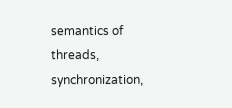semantics of threads, synchronization,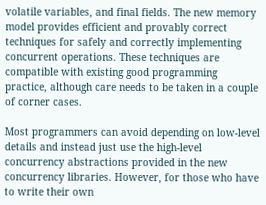volatile variables, and final fields. The new memory model provides efficient and provably correct techniques for safely and correctly implementing concurrent operations. These techniques are compatible with existing good programming practice, although care needs to be taken in a couple of corner cases.

Most programmers can avoid depending on low-level details and instead just use the high-level concurrency abstractions provided in the new concurrency libraries. However, for those who have to write their own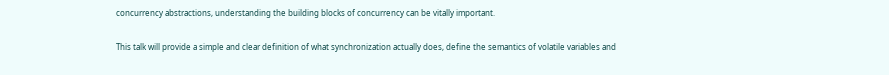concurrency abstractions, understanding the building blocks of concurrency can be vitally important.

This talk will provide a simple and clear definition of what synchronization actually does, define the semantics of volatile variables and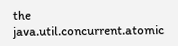the java.util.concurrent.atomic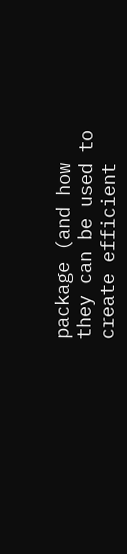package (and how they can be used to create efficient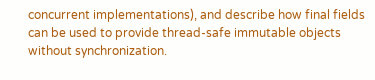concurrent implementations), and describe how final fields can be used to provide thread-safe immutable objects without synchronization.